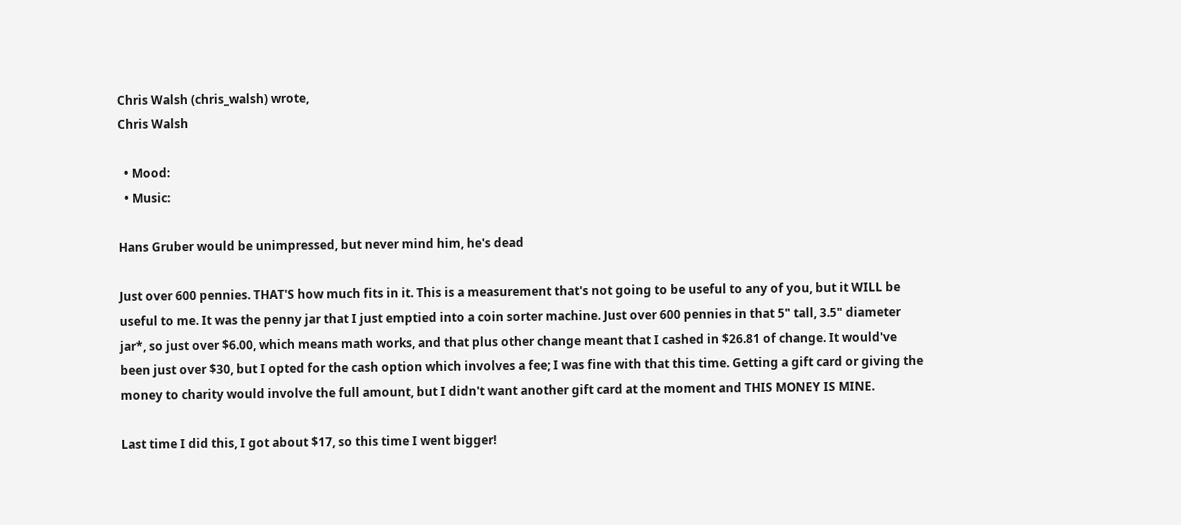Chris Walsh (chris_walsh) wrote,
Chris Walsh

  • Mood:
  • Music:

Hans Gruber would be unimpressed, but never mind him, he's dead

Just over 600 pennies. THAT'S how much fits in it. This is a measurement that's not going to be useful to any of you, but it WILL be useful to me. It was the penny jar that I just emptied into a coin sorter machine. Just over 600 pennies in that 5" tall, 3.5" diameter jar*, so just over $6.00, which means math works, and that plus other change meant that I cashed in $26.81 of change. It would've been just over $30, but I opted for the cash option which involves a fee; I was fine with that this time. Getting a gift card or giving the money to charity would involve the full amount, but I didn't want another gift card at the moment and THIS MONEY IS MINE.

Last time I did this, I got about $17, so this time I went bigger!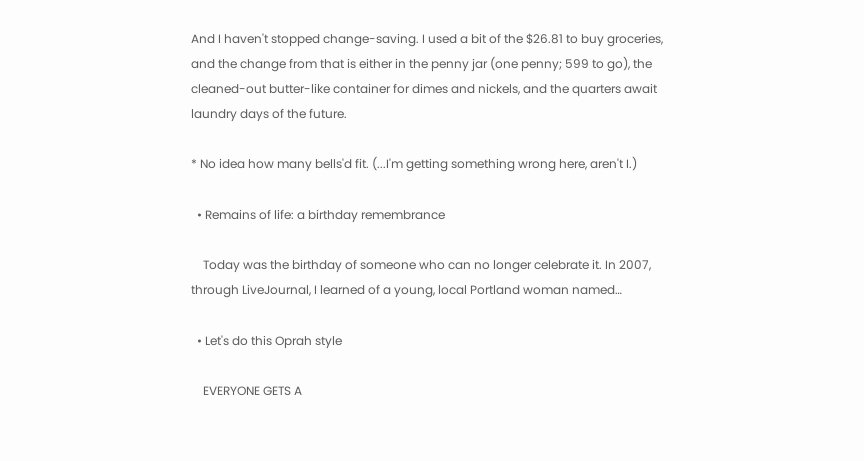And I haven't stopped change-saving. I used a bit of the $26.81 to buy groceries, and the change from that is either in the penny jar (one penny; 599 to go), the cleaned-out butter-like container for dimes and nickels, and the quarters await laundry days of the future.

* No idea how many bells'd fit. (...I'm getting something wrong here, aren't I.)

  • Remains of life: a birthday remembrance

    Today was the birthday of someone who can no longer celebrate it. In 2007, through LiveJournal, I learned of a young, local Portland woman named…

  • Let's do this Oprah style

    EVERYONE GETS A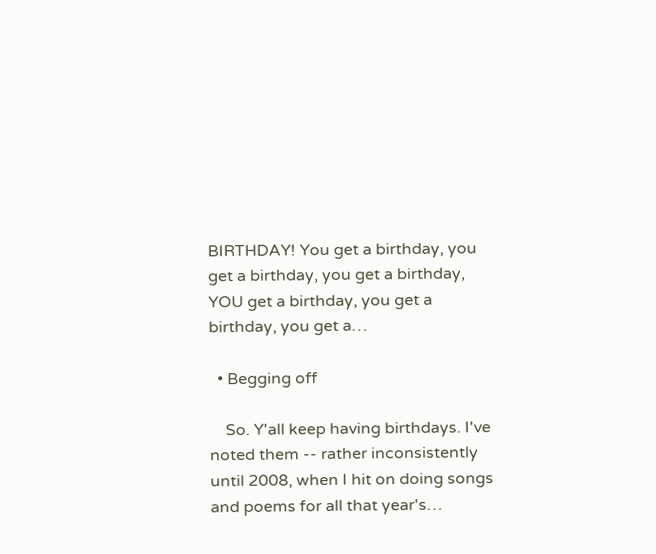BIRTHDAY! You get a birthday, you get a birthday, you get a birthday, YOU get a birthday, you get a birthday, you get a…

  • Begging off

    So. Y'all keep having birthdays. I've noted them -- rather inconsistently until 2008, when I hit on doing songs and poems for all that year's…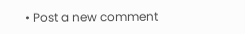• Post a new comment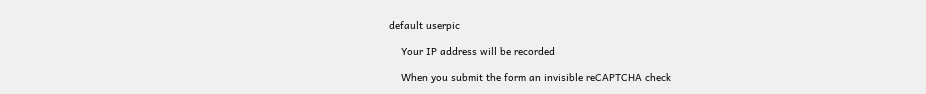default userpic

    Your IP address will be recorded

    When you submit the form an invisible reCAPTCHA check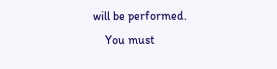will be performed.
    You must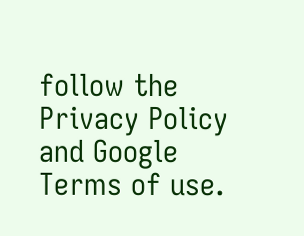follow the Privacy Policy and Google Terms of use.